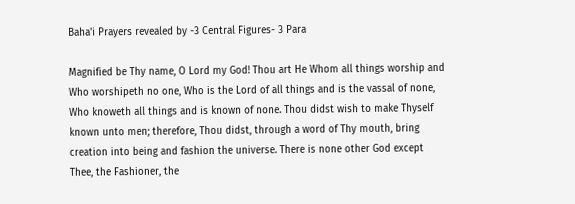Baha'i Prayers revealed by -3 Central Figures- 3 Para

Magnified be Thy name, O Lord my God! Thou art He Whom all things worship and Who worshipeth no one, Who is the Lord of all things and is the vassal of none, Who knoweth all things and is known of none. Thou didst wish to make Thyself known unto men; therefore, Thou didst, through a word of Thy mouth, bring creation into being and fashion the universe. There is none other God except Thee, the Fashioner, the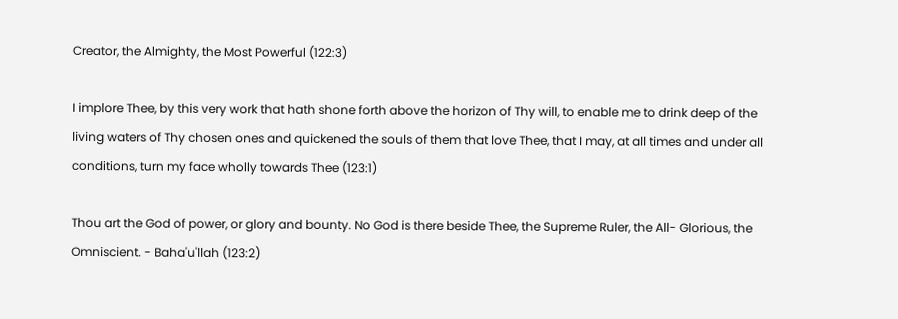Creator, the Almighty, the Most Powerful (122:3)

I implore Thee, by this very work that hath shone forth above the horizon of Thy will, to enable me to drink deep of the living waters of Thy chosen ones and quickened the souls of them that love Thee, that I may, at all times and under all conditions, turn my face wholly towards Thee (123:1)

Thou art the God of power, or glory and bounty. No God is there beside Thee, the Supreme Ruler, the All- Glorious, the Omniscient. - Baha'u'llah (123:2)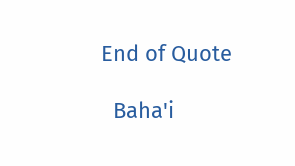End of Quote

  Baha'i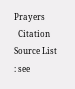Prayers
  Citation Source List
: see